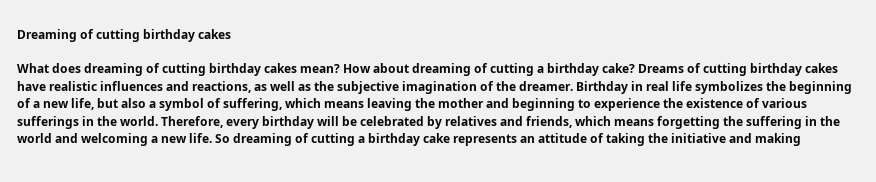Dreaming of cutting birthday cakes

What does dreaming of cutting birthday cakes mean? How about dreaming of cutting a birthday cake? Dreams of cutting birthday cakes have realistic influences and reactions, as well as the subjective imagination of the dreamer. Birthday in real life symbolizes the beginning of a new life, but also a symbol of suffering, which means leaving the mother and beginning to experience the existence of various sufferings in the world. Therefore, every birthday will be celebrated by relatives and friends, which means forgetting the suffering in the world and welcoming a new life. So dreaming of cutting a birthday cake represents an attitude of taking the initiative and making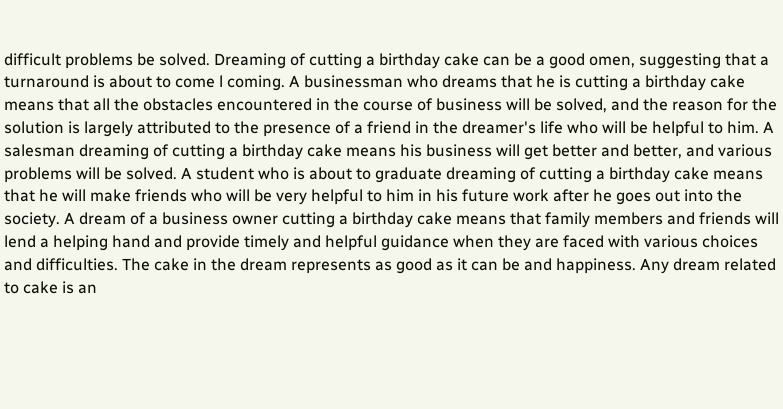difficult problems be solved. Dreaming of cutting a birthday cake can be a good omen, suggesting that a turnaround is about to come l coming. A businessman who dreams that he is cutting a birthday cake means that all the obstacles encountered in the course of business will be solved, and the reason for the solution is largely attributed to the presence of a friend in the dreamer's life who will be helpful to him. A salesman dreaming of cutting a birthday cake means his business will get better and better, and various problems will be solved. A student who is about to graduate dreaming of cutting a birthday cake means that he will make friends who will be very helpful to him in his future work after he goes out into the society. A dream of a business owner cutting a birthday cake means that family members and friends will lend a helping hand and provide timely and helpful guidance when they are faced with various choices and difficulties. The cake in the dream represents as good as it can be and happiness. Any dream related to cake is an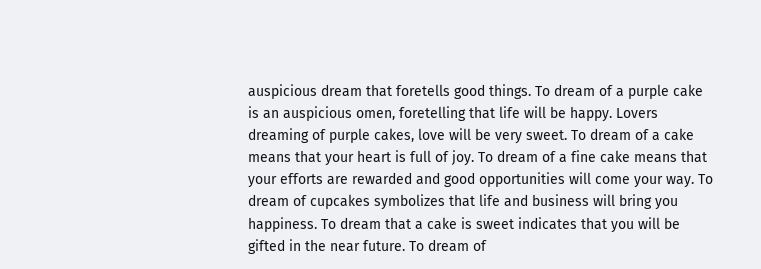auspicious dream that foretells good things. To dream of a purple cake is an auspicious omen, foretelling that life will be happy. Lovers dreaming of purple cakes, love will be very sweet. To dream of a cake means that your heart is full of joy. To dream of a fine cake means that your efforts are rewarded and good opportunities will come your way. To dream of cupcakes symbolizes that life and business will bring you happiness. To dream that a cake is sweet indicates that you will be gifted in the near future. To dream of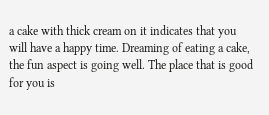a cake with thick cream on it indicates that you will have a happy time. Dreaming of eating a cake, the fun aspect is going well. The place that is good for you is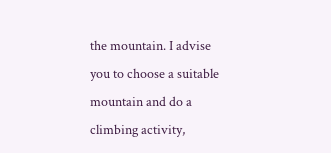the mountain. I advise you to choose a suitable mountain and do a climbing activity,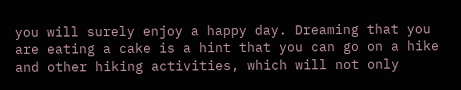you will surely enjoy a happy day. Dreaming that you are eating a cake is a hint that you can go on a hike and other hiking activities, which will not only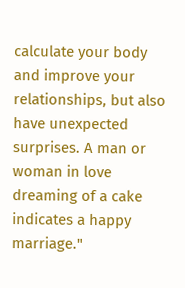calculate your body and improve your relationships, but also have unexpected surprises. A man or woman in love dreaming of a cake indicates a happy marriage."